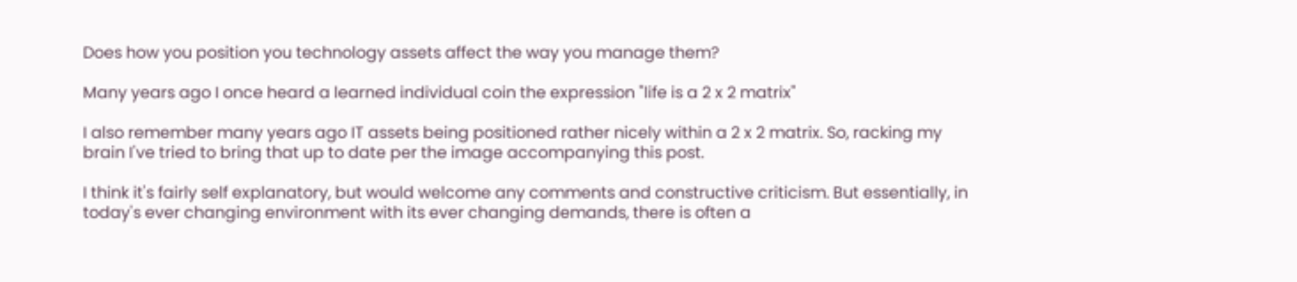Does how you position you technology assets affect the way you manage them?

Many years ago I once heard a learned individual coin the expression "life is a 2 x 2 matrix"

I also remember many years ago IT assets being positioned rather nicely within a 2 x 2 matrix. So, racking my brain I've tried to bring that up to date per the image accompanying this post.

I think it's fairly self explanatory, but would welcome any comments and constructive criticism. But essentially, in today's ever changing environment with its ever changing demands, there is often a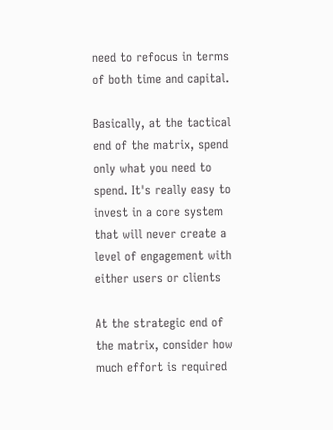need to refocus in terms of both time and capital.

Basically, at the tactical end of the matrix, spend only what you need to spend. It's really easy to invest in a core system that will never create a level of engagement with either users or clients

At the strategic end of the matrix, consider how much effort is required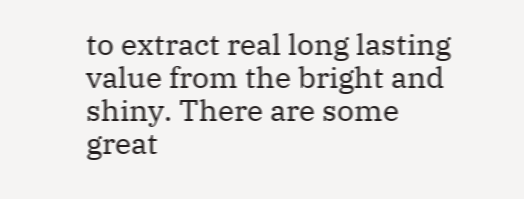to extract real long lasting value from the bright and shiny. There are some great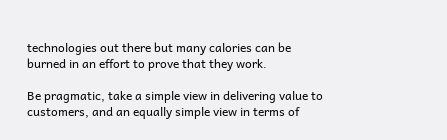technologies out there but many calories can be burned in an effort to prove that they work.

Be pragmatic, take a simple view in delivering value to customers, and an equally simple view in terms of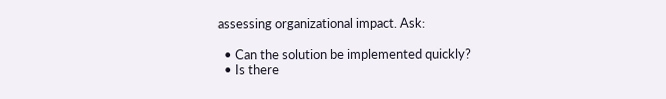assessing organizational impact. Ask:

  • Can the solution be implemented quickly?
  • Is there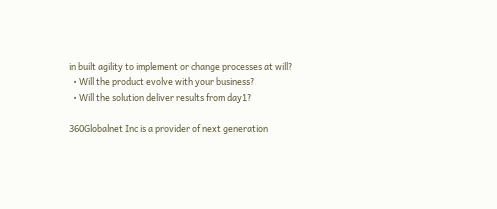in built agility to implement or change processes at will?
  • Will the product evolve with your business?
  • Will the solution deliver results from day1?

360Globalnet Inc is a provider of next generation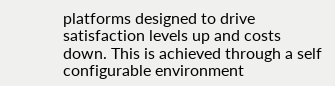platforms designed to drive satisfaction levels up and costs down. This is achieved through a self configurable environment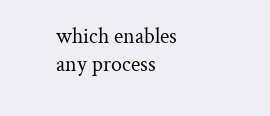which enables any process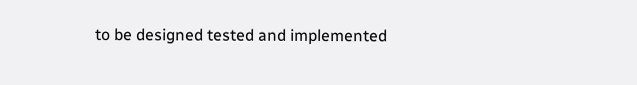to be designed tested and implemented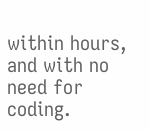within hours, and with no need for coding.